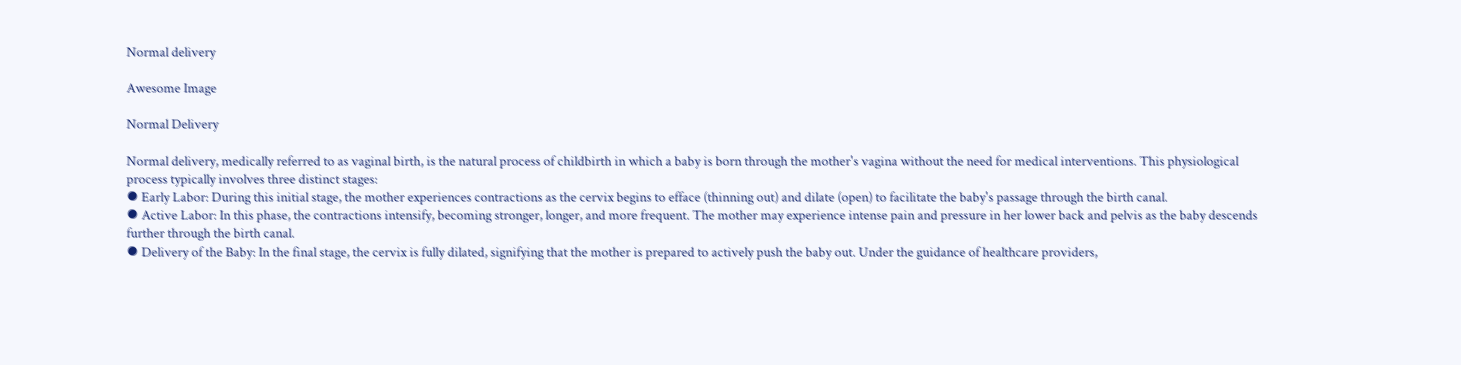Normal delivery

Awesome Image

Normal Delivery

Normal delivery, medically referred to as vaginal birth, is the natural process of childbirth in which a baby is born through the mother's vagina without the need for medical interventions. This physiological process typically involves three distinct stages:
⦁ Early Labor: During this initial stage, the mother experiences contractions as the cervix begins to efface (thinning out) and dilate (open) to facilitate the baby's passage through the birth canal.
⦁ Active Labor: In this phase, the contractions intensify, becoming stronger, longer, and more frequent. The mother may experience intense pain and pressure in her lower back and pelvis as the baby descends further through the birth canal.
⦁ Delivery of the Baby: In the final stage, the cervix is fully dilated, signifying that the mother is prepared to actively push the baby out. Under the guidance of healthcare providers,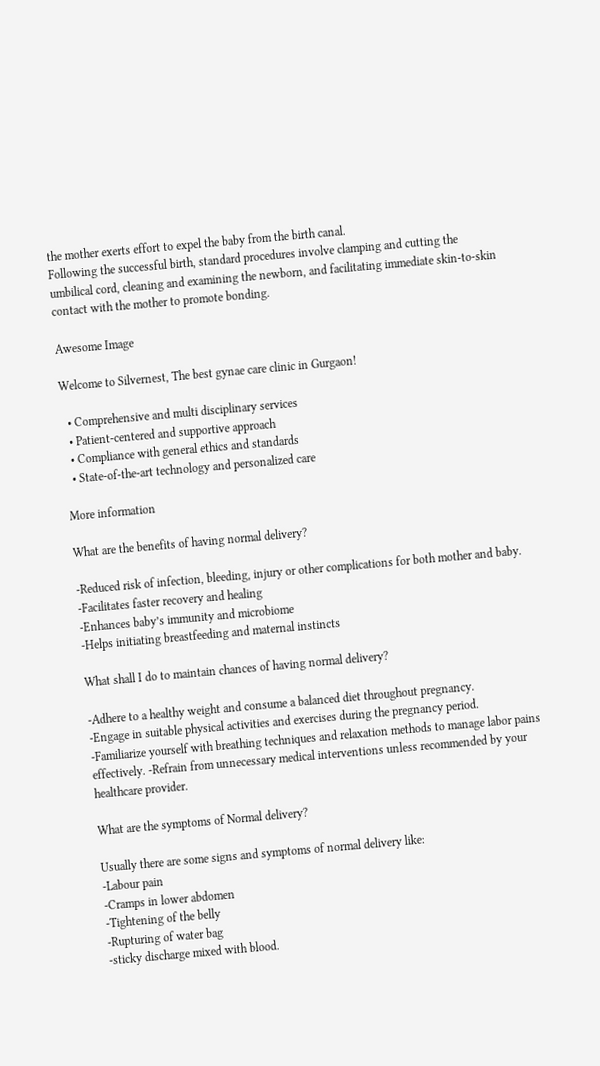the mother exerts effort to expel the baby from the birth canal.
Following the successful birth, standard procedures involve clamping and cutting the umbilical cord, cleaning and examining the newborn, and facilitating immediate skin-to-skin contact with the mother to promote bonding.

Awesome Image

Welcome to Silvernest, The best gynae care clinic in Gurgaon!

  • Comprehensive and multi disciplinary services
  • Patient-centered and supportive approach
  • Compliance with general ethics and standards
  • State-of-the-art technology and personalized care

More information

What are the benefits of having normal delivery?

-Reduced risk of infection, bleeding, injury or other complications for both mother and baby.
-Facilitates faster recovery and healing
-Enhances baby’s immunity and microbiome
-Helps initiating breastfeeding and maternal instincts

What shall I do to maintain chances of having normal delivery?

-Adhere to a healthy weight and consume a balanced diet throughout pregnancy.
-Engage in suitable physical activities and exercises during the pregnancy period.
-Familiarize yourself with breathing techniques and relaxation methods to manage labor pains effectively. -Refrain from unnecessary medical interventions unless recommended by your healthcare provider.

What are the symptoms of Normal delivery?

Usually there are some signs and symptoms of normal delivery like:
-Labour pain
-Cramps in lower abdomen
-Tightening of the belly
-Rupturing of water bag
-sticky discharge mixed with blood.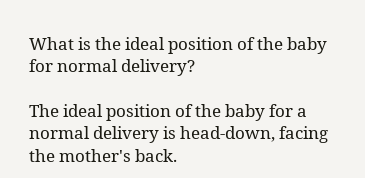What is the ideal position of the baby for normal delivery?

The ideal position of the baby for a normal delivery is head-down, facing the mother's back.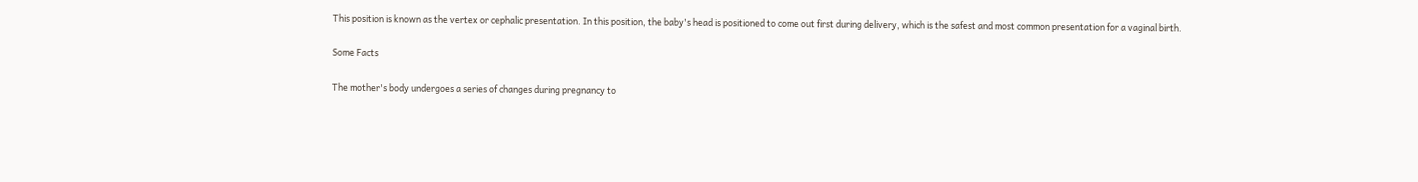This position is known as the vertex or cephalic presentation. In this position, the baby's head is positioned to come out first during delivery, which is the safest and most common presentation for a vaginal birth.

Some Facts

The mother's body undergoes a series of changes during pregnancy to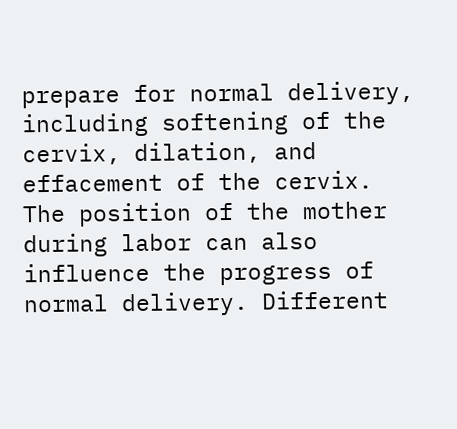prepare for normal delivery, including softening of the cervix, dilation, and effacement of the cervix. The position of the mother during labor can also influence the progress of normal delivery. Different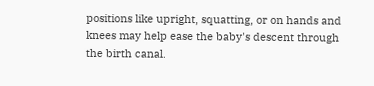positions like upright, squatting, or on hands and knees may help ease the baby's descent through the birth canal.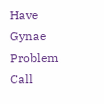Have Gynae Problem
Call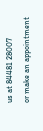us at 84481 28007
or make an appointment